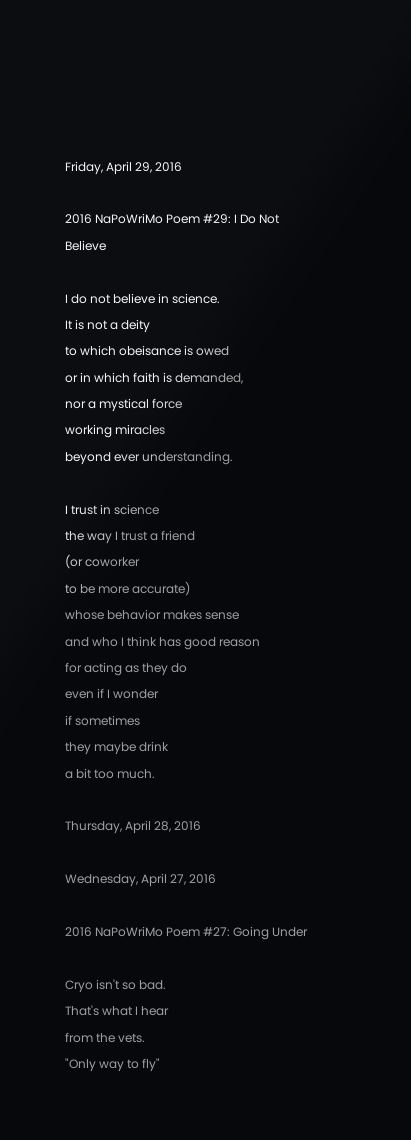Friday, April 29, 2016

2016 NaPoWriMo Poem #29: I Do Not Believe

I do not believe in science.
It is not a deity
to which obeisance is owed
or in which faith is demanded,
nor a mystical force
working miracles
beyond ever understanding.

I trust in science
the way I trust a friend
(or coworker
to be more accurate)
whose behavior makes sense
and who I think has good reason
for acting as they do
even if I wonder
if sometimes
they maybe drink
a bit too much.

Thursday, April 28, 2016

Wednesday, April 27, 2016

2016 NaPoWriMo Poem #27: Going Under

Cryo isn't so bad.
That's what I hear
from the vets.
"Only way to fly"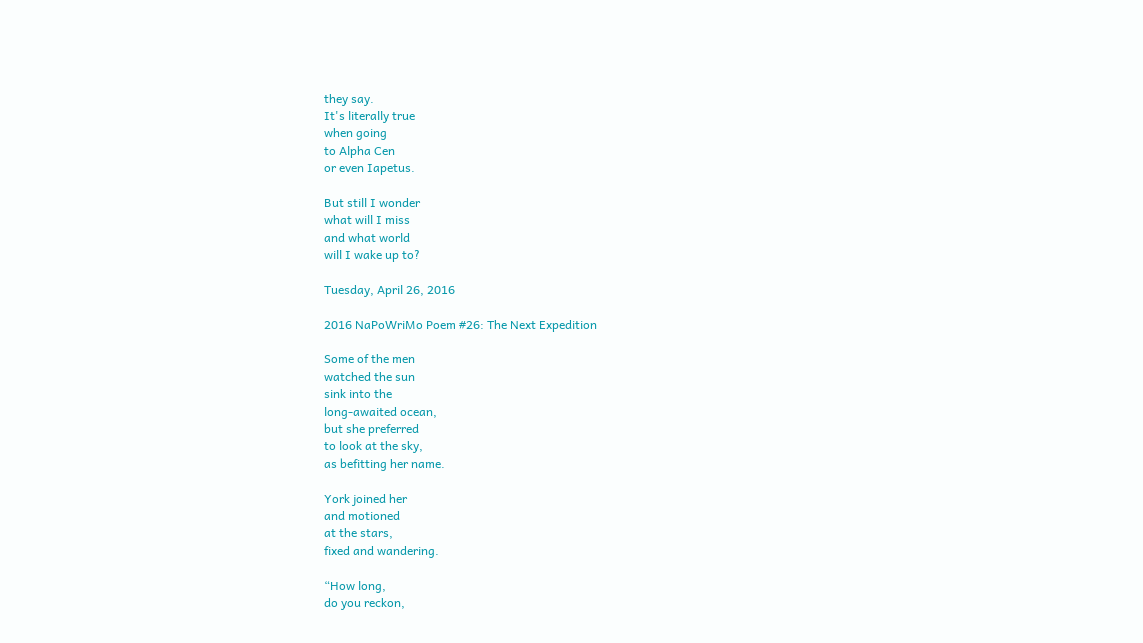they say.
It's literally true
when going
to Alpha Cen
or even Iapetus.

But still I wonder
what will I miss
and what world
will I wake up to?

Tuesday, April 26, 2016

2016 NaPoWriMo Poem #26: The Next Expedition

Some of the men
watched the sun
sink into the
long-awaited ocean,
but she preferred
to look at the sky,
as befitting her name.

York joined her
and motioned
at the stars,
fixed and wandering.

“How long,
do you reckon,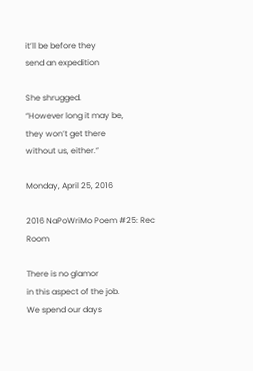it’ll be before they
send an expedition

She shrugged.
“However long it may be,
they won’t get there
without us, either.”

Monday, April 25, 2016

2016 NaPoWriMo Poem #25: Rec Room

There is no glamor
in this aspect of the job.
We spend our days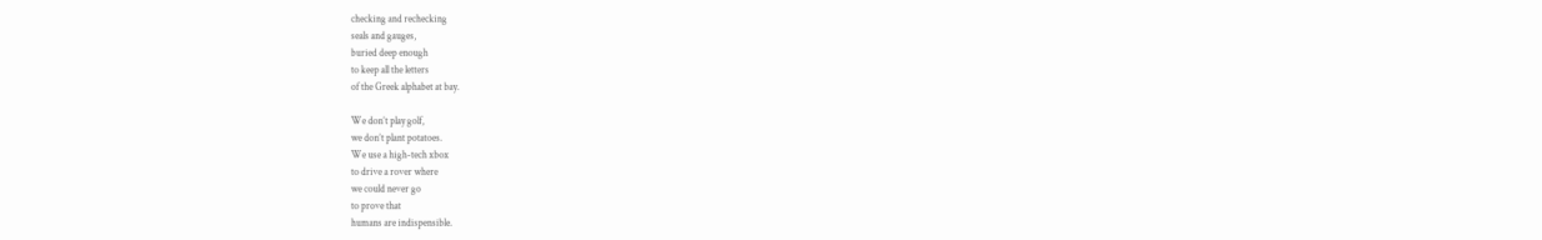checking and rechecking
seals and gauges,
buried deep enough
to keep all the letters
of the Greek alphabet at bay.

We don’t play golf,
we don’t plant potatoes.
We use a high-tech xbox
to drive a rover where
we could never go
to prove that
humans are indispensible.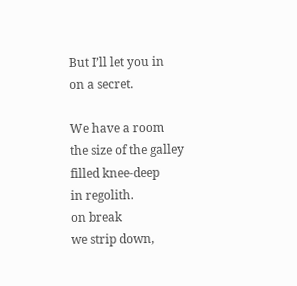But I’ll let you in
on a secret.

We have a room
the size of the galley
filled knee-deep
in regolith.
on break
we strip down,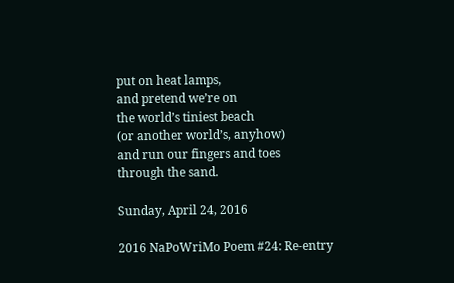put on heat lamps,
and pretend we’re on
the world’s tiniest beach
(or another world’s, anyhow)
and run our fingers and toes
through the sand.

Sunday, April 24, 2016

2016 NaPoWriMo Poem #24: Re-entry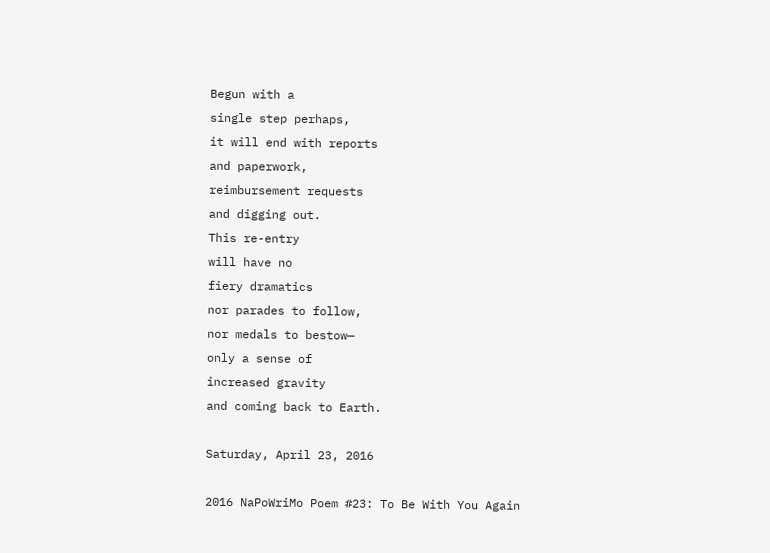Begun with a
single step perhaps,
it will end with reports
and paperwork,
reimbursement requests
and digging out.
This re-entry
will have no
fiery dramatics
nor parades to follow,
nor medals to bestow—
only a sense of
increased gravity
and coming back to Earth.

Saturday, April 23, 2016

2016 NaPoWriMo Poem #23: To Be With You Again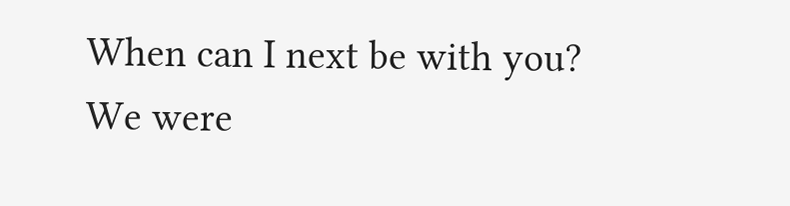When can I next be with you?
We were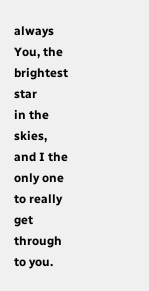always
You, the brightest star
in the skies,
and I the only one
to really get through to you.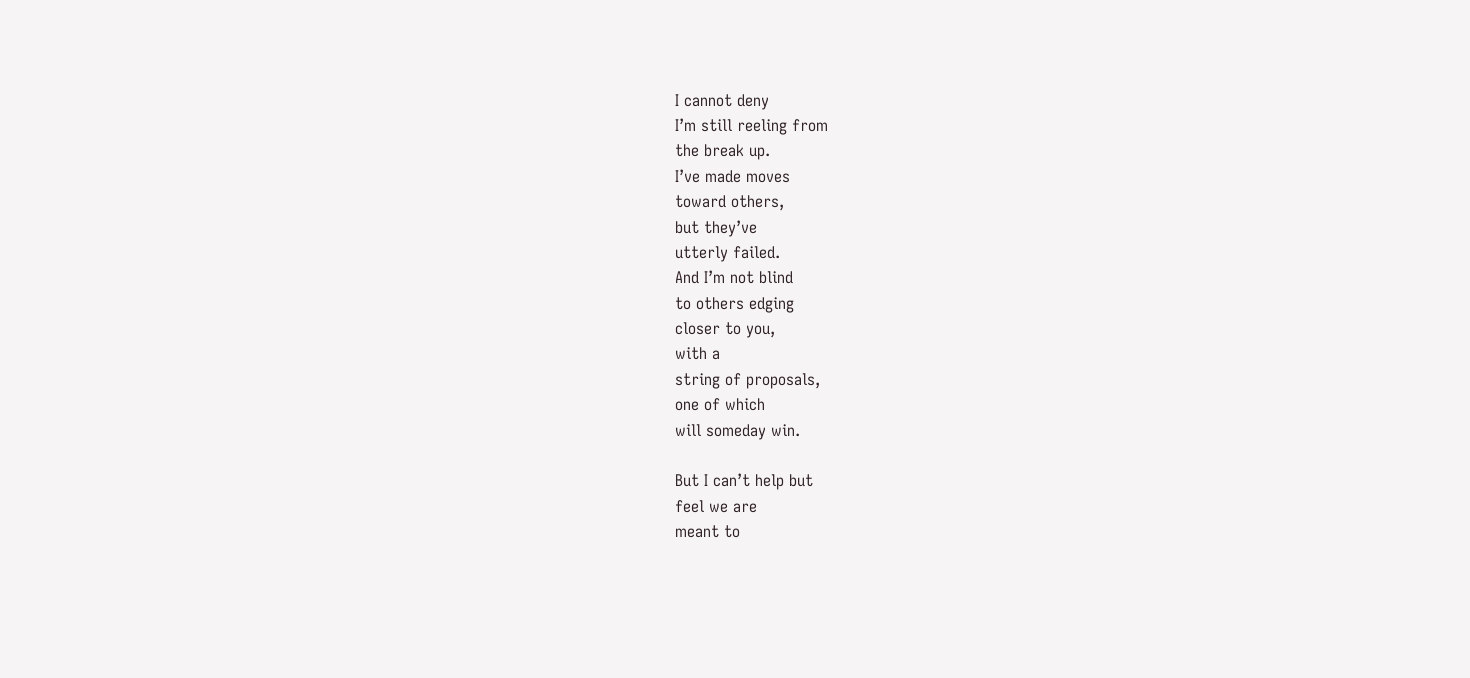I cannot deny
I’m still reeling from
the break up.
I’ve made moves
toward others,
but they’ve
utterly failed.
And I’m not blind
to others edging
closer to you,
with a
string of proposals,
one of which
will someday win.

But I can’t help but
feel we are
meant to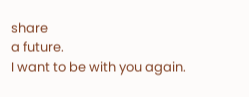share
a future.
I want to be with you again.